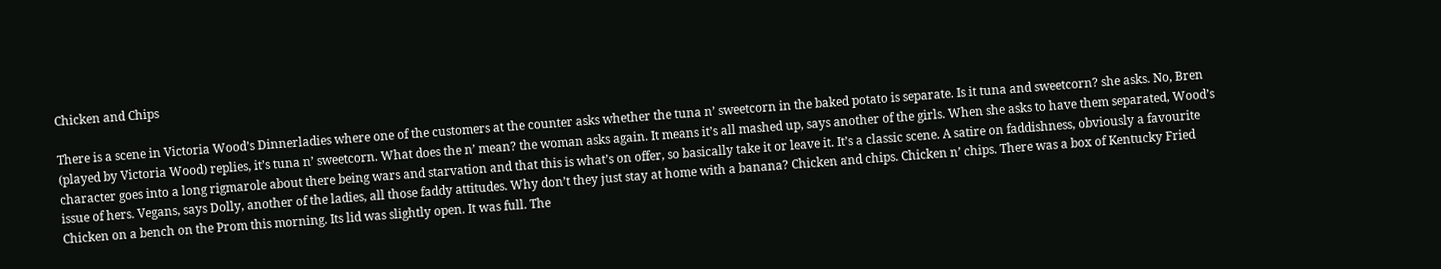Chicken and Chips

There is a scene in Victoria Wood’s Dinnerladies where one of the customers at the counter asks whether the tuna n’ sweetcorn in the baked potato is separate. Is it tuna and sweetcorn? she asks. No, Bren (played by Victoria Wood) replies, it’s tuna n’ sweetcorn. What does the n’ mean? the woman asks again. It means it’s all mashed up, says another of the girls. When she asks to have them separated, Wood’s character goes into a long rigmarole about there being wars and starvation and that this is what’s on offer, so basically take it or leave it. It’s a classic scene. A satire on faddishness, obviously a favourite issue of hers. Vegans, says Dolly, another of the ladies, all those faddy attitudes. Why don’t they just stay at home with a banana? Chicken and chips. Chicken n’ chips. There was a box of Kentucky Fried Chicken on a bench on the Prom this morning. Its lid was slightly open. It was full. The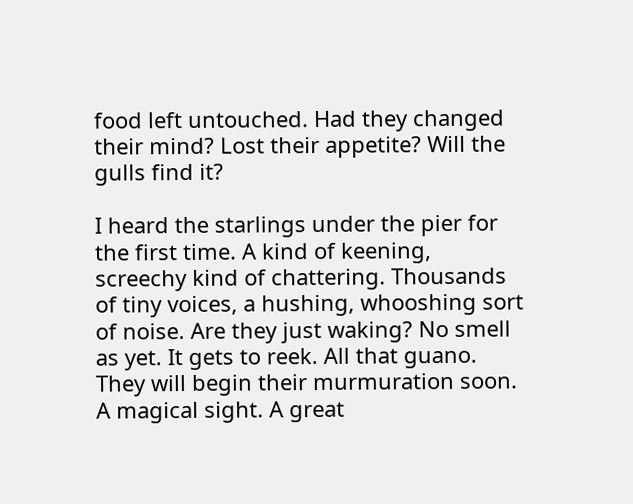food left untouched. Had they changed their mind? Lost their appetite? Will the gulls find it?

I heard the starlings under the pier for the first time. A kind of keening, screechy kind of chattering. Thousands of tiny voices, a hushing, whooshing sort of noise. Are they just waking? No smell as yet. It gets to reek. All that guano. They will begin their murmuration soon. A magical sight. A great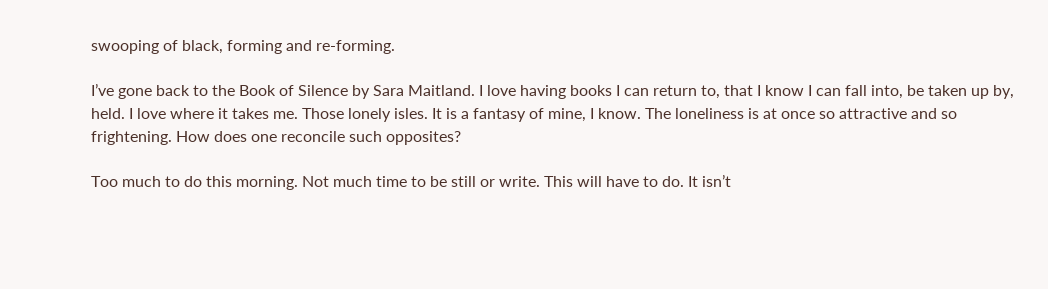swooping of black, forming and re-forming.

I’ve gone back to the Book of Silence by Sara Maitland. I love having books I can return to, that I know I can fall into, be taken up by, held. I love where it takes me. Those lonely isles. It is a fantasy of mine, I know. The loneliness is at once so attractive and so frightening. How does one reconcile such opposites?

Too much to do this morning. Not much time to be still or write. This will have to do. It isn’t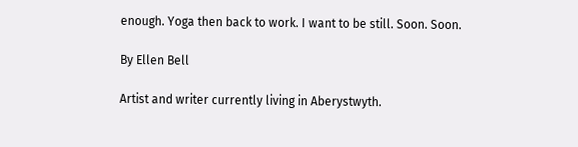enough. Yoga then back to work. I want to be still. Soon. Soon.

By Ellen Bell

Artist and writer currently living in Aberystwyth.